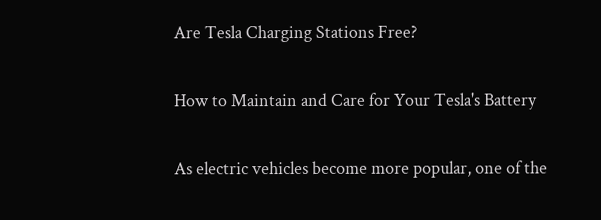Are Tesla Charging Stations Free?

How to Maintain and Care for Your Tesla's Battery

As electric vehicles become more popular, one of the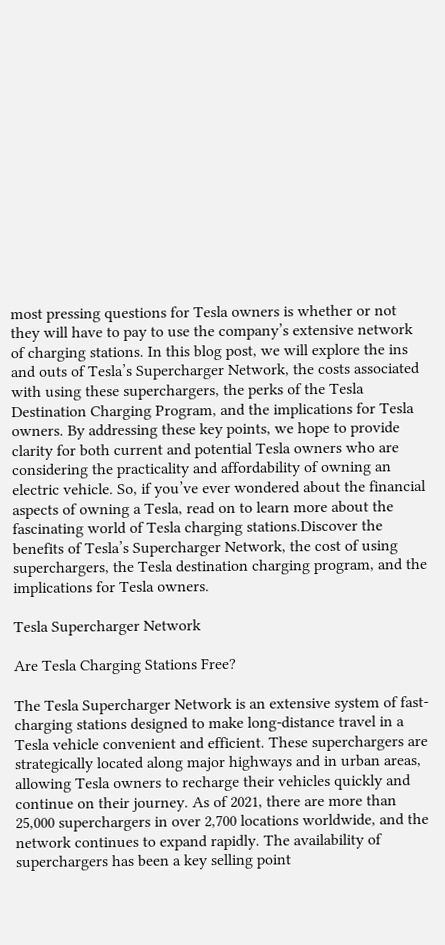most pressing questions for Tesla owners is whether or not they will have to pay to use the company’s extensive network of charging stations. In this blog post, we will explore the ins and outs of Tesla’s Supercharger Network, the costs associated with using these superchargers, the perks of the Tesla Destination Charging Program, and the implications for Tesla owners. By addressing these key points, we hope to provide clarity for both current and potential Tesla owners who are considering the practicality and affordability of owning an electric vehicle. So, if you’ve ever wondered about the financial aspects of owning a Tesla, read on to learn more about the fascinating world of Tesla charging stations.Discover the benefits of Tesla’s Supercharger Network, the cost of using superchargers, the Tesla destination charging program, and the implications for Tesla owners.

Tesla Supercharger Network

Are Tesla Charging Stations Free?

The Tesla Supercharger Network is an extensive system of fast-charging stations designed to make long-distance travel in a Tesla vehicle convenient and efficient. These superchargers are strategically located along major highways and in urban areas, allowing Tesla owners to recharge their vehicles quickly and continue on their journey. As of 2021, there are more than 25,000 superchargers in over 2,700 locations worldwide, and the network continues to expand rapidly. The availability of superchargers has been a key selling point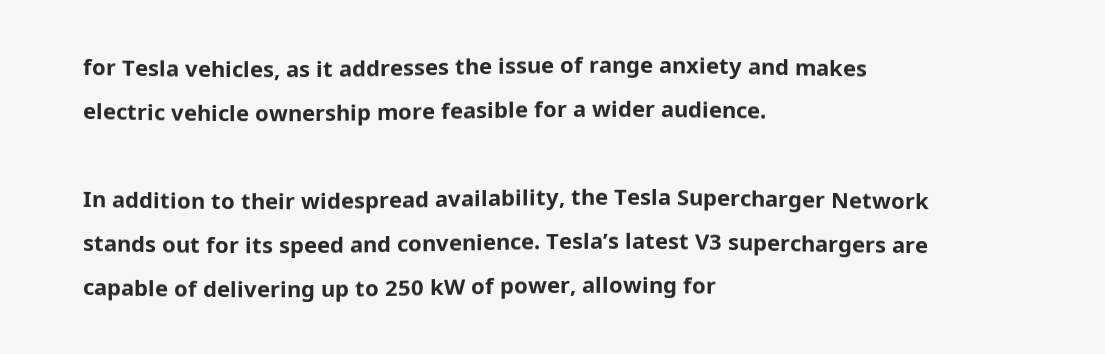for Tesla vehicles, as it addresses the issue of range anxiety and makes electric vehicle ownership more feasible for a wider audience.

In addition to their widespread availability, the Tesla Supercharger Network stands out for its speed and convenience. Tesla’s latest V3 superchargers are capable of delivering up to 250 kW of power, allowing for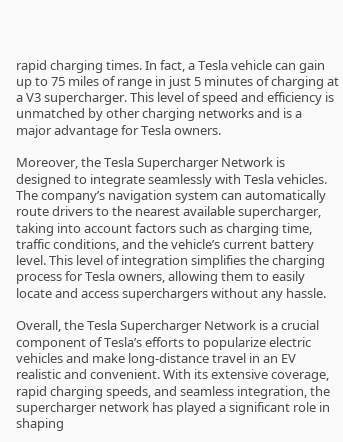rapid charging times. In fact, a Tesla vehicle can gain up to 75 miles of range in just 5 minutes of charging at a V3 supercharger. This level of speed and efficiency is unmatched by other charging networks and is a major advantage for Tesla owners.

Moreover, the Tesla Supercharger Network is designed to integrate seamlessly with Tesla vehicles. The company’s navigation system can automatically route drivers to the nearest available supercharger, taking into account factors such as charging time, traffic conditions, and the vehicle’s current battery level. This level of integration simplifies the charging process for Tesla owners, allowing them to easily locate and access superchargers without any hassle.

Overall, the Tesla Supercharger Network is a crucial component of Tesla’s efforts to popularize electric vehicles and make long-distance travel in an EV realistic and convenient. With its extensive coverage, rapid charging speeds, and seamless integration, the supercharger network has played a significant role in shaping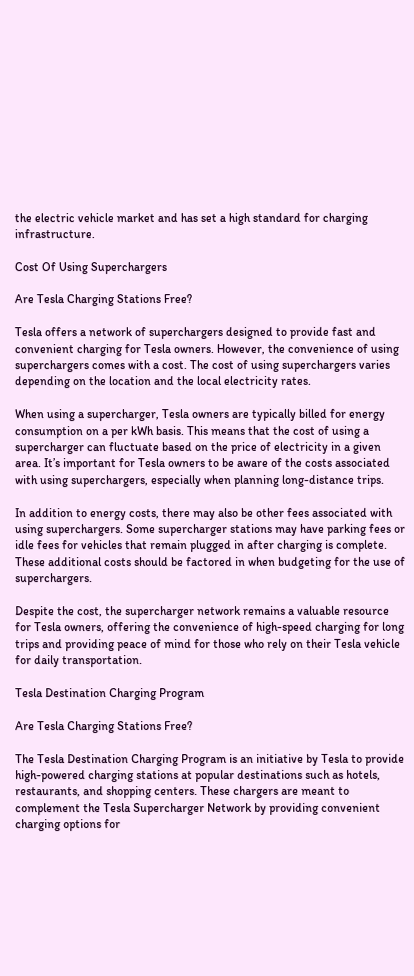the electric vehicle market and has set a high standard for charging infrastructure.

Cost Of Using Superchargers

Are Tesla Charging Stations Free?

Tesla offers a network of superchargers designed to provide fast and convenient charging for Tesla owners. However, the convenience of using superchargers comes with a cost. The cost of using superchargers varies depending on the location and the local electricity rates.

When using a supercharger, Tesla owners are typically billed for energy consumption on a per kWh basis. This means that the cost of using a supercharger can fluctuate based on the price of electricity in a given area. It’s important for Tesla owners to be aware of the costs associated with using superchargers, especially when planning long-distance trips.

In addition to energy costs, there may also be other fees associated with using superchargers. Some supercharger stations may have parking fees or idle fees for vehicles that remain plugged in after charging is complete. These additional costs should be factored in when budgeting for the use of superchargers.

Despite the cost, the supercharger network remains a valuable resource for Tesla owners, offering the convenience of high-speed charging for long trips and providing peace of mind for those who rely on their Tesla vehicle for daily transportation.

Tesla Destination Charging Program

Are Tesla Charging Stations Free?

The Tesla Destination Charging Program is an initiative by Tesla to provide high-powered charging stations at popular destinations such as hotels, restaurants, and shopping centers. These chargers are meant to complement the Tesla Supercharger Network by providing convenient charging options for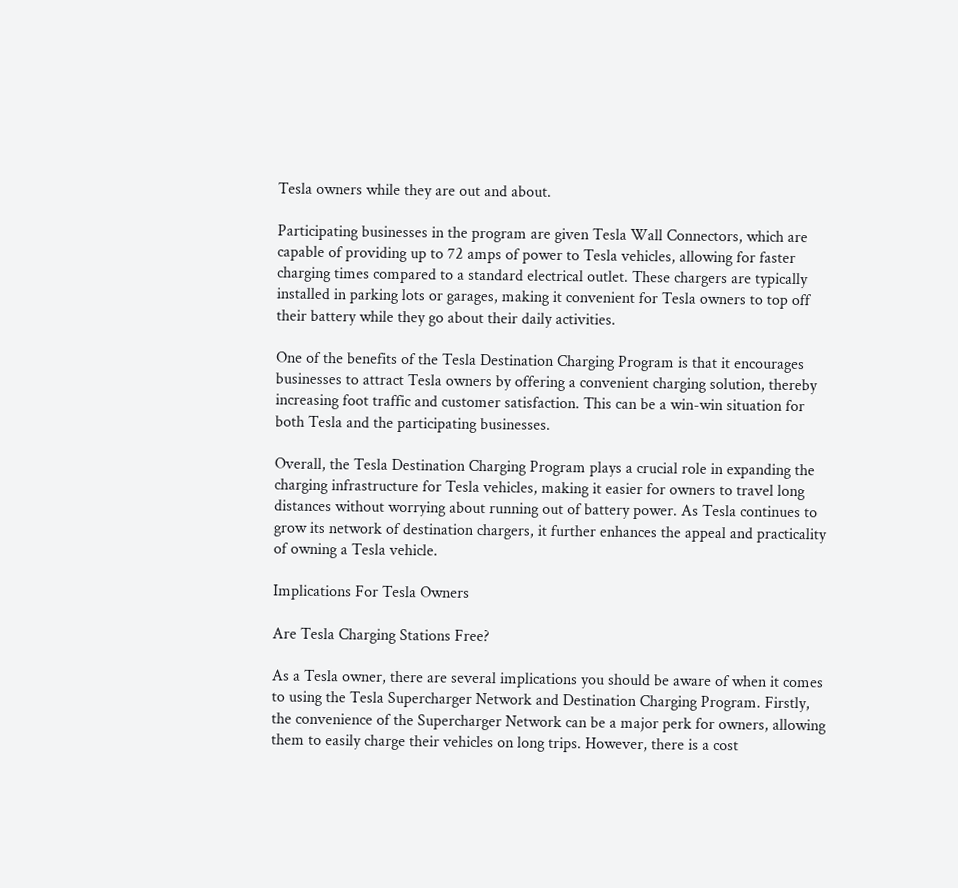Tesla owners while they are out and about.

Participating businesses in the program are given Tesla Wall Connectors, which are capable of providing up to 72 amps of power to Tesla vehicles, allowing for faster charging times compared to a standard electrical outlet. These chargers are typically installed in parking lots or garages, making it convenient for Tesla owners to top off their battery while they go about their daily activities.

One of the benefits of the Tesla Destination Charging Program is that it encourages businesses to attract Tesla owners by offering a convenient charging solution, thereby increasing foot traffic and customer satisfaction. This can be a win-win situation for both Tesla and the participating businesses.

Overall, the Tesla Destination Charging Program plays a crucial role in expanding the charging infrastructure for Tesla vehicles, making it easier for owners to travel long distances without worrying about running out of battery power. As Tesla continues to grow its network of destination chargers, it further enhances the appeal and practicality of owning a Tesla vehicle.

Implications For Tesla Owners

Are Tesla Charging Stations Free?

As a Tesla owner, there are several implications you should be aware of when it comes to using the Tesla Supercharger Network and Destination Charging Program. Firstly, the convenience of the Supercharger Network can be a major perk for owners, allowing them to easily charge their vehicles on long trips. However, there is a cost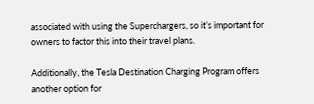associated with using the Superchargers, so it’s important for owners to factor this into their travel plans.

Additionally, the Tesla Destination Charging Program offers another option for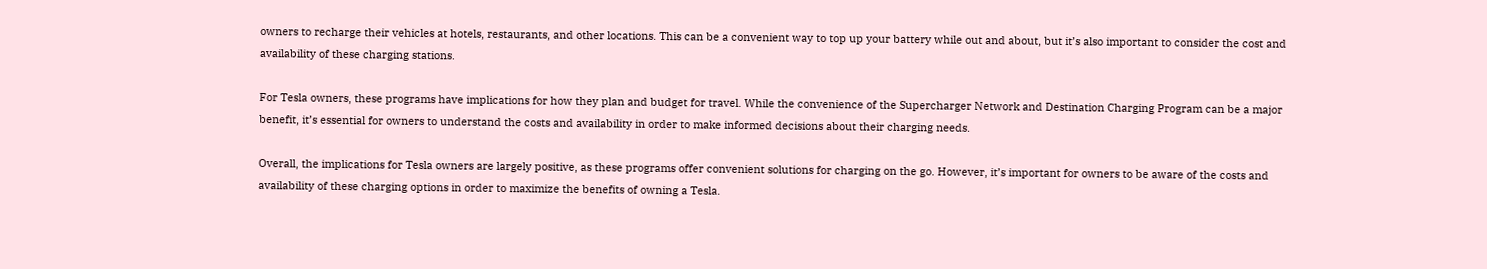owners to recharge their vehicles at hotels, restaurants, and other locations. This can be a convenient way to top up your battery while out and about, but it’s also important to consider the cost and availability of these charging stations.

For Tesla owners, these programs have implications for how they plan and budget for travel. While the convenience of the Supercharger Network and Destination Charging Program can be a major benefit, it’s essential for owners to understand the costs and availability in order to make informed decisions about their charging needs.

Overall, the implications for Tesla owners are largely positive, as these programs offer convenient solutions for charging on the go. However, it’s important for owners to be aware of the costs and availability of these charging options in order to maximize the benefits of owning a Tesla.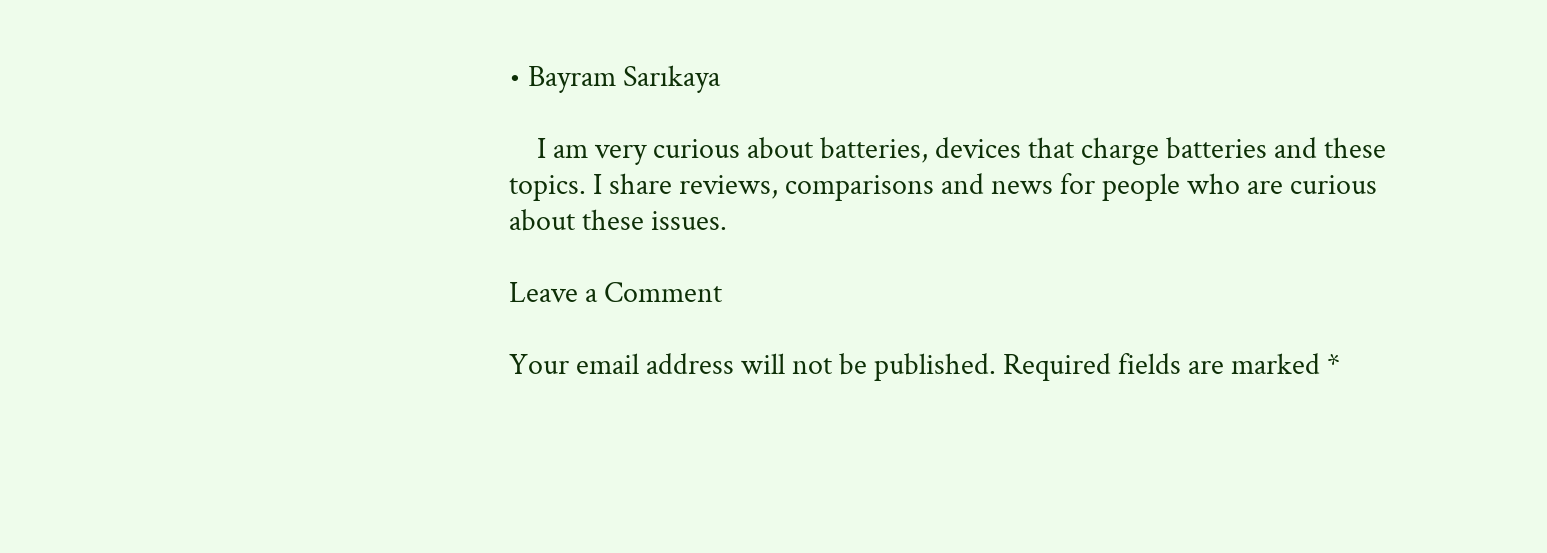• Bayram Sarıkaya

    I am very curious about batteries, devices that charge batteries and these topics. I share reviews, comparisons and news for people who are curious about these issues.

Leave a Comment

Your email address will not be published. Required fields are marked *